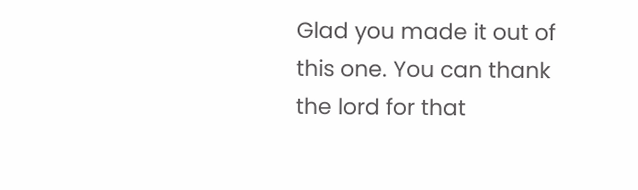Glad you made it out of this one. You can thank the lord for that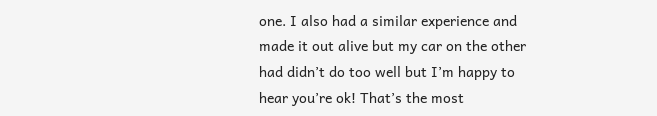one. I also had a similar experience and made it out alive but my car on the other had didn’t do too well but I’m happy to hear you’re ok! That’s the most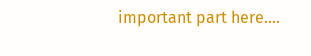important part here….